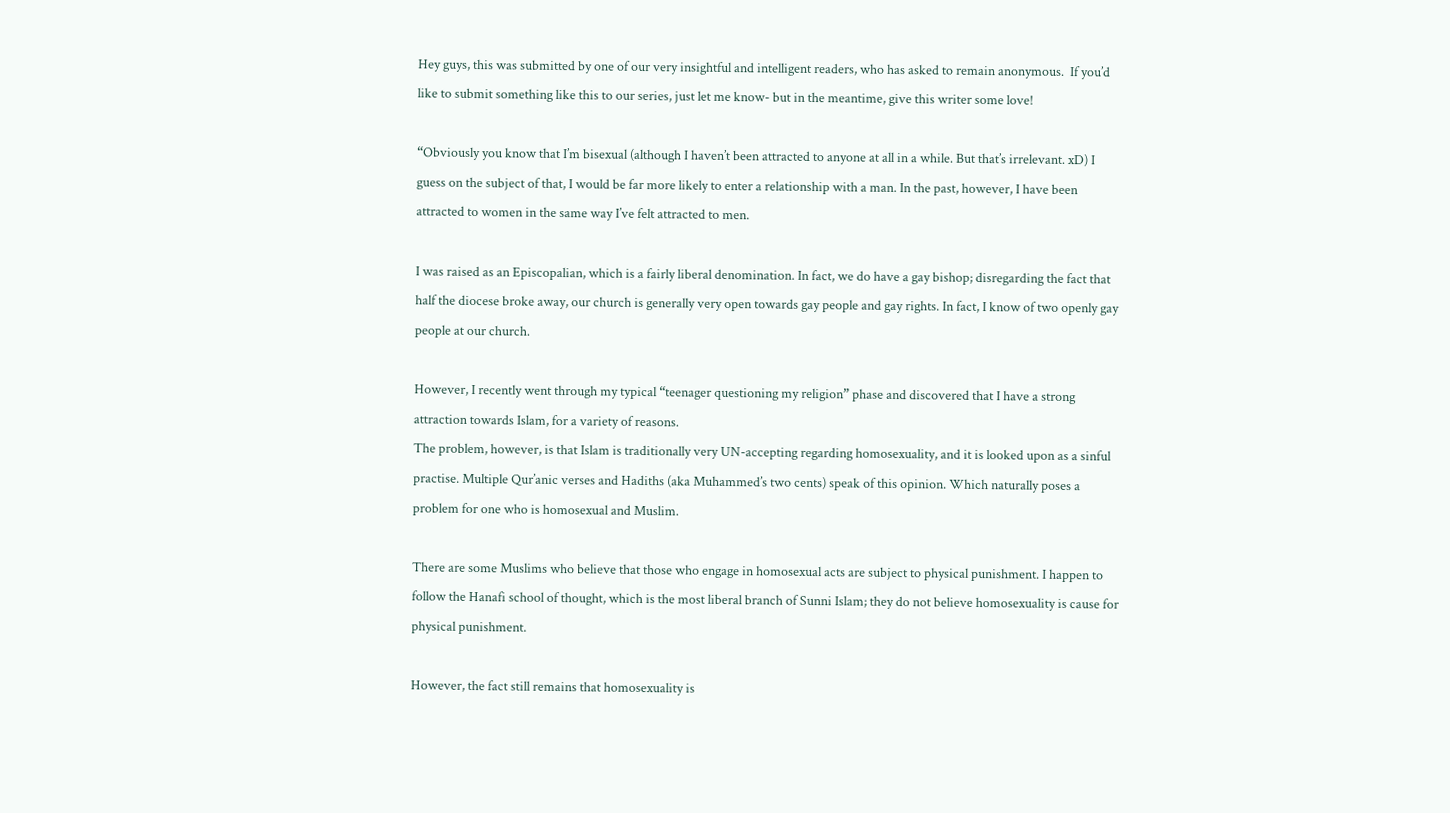Hey guys, this was submitted by one of our very insightful and intelligent readers, who has asked to remain anonymous.  If you’d like to submit something like this to our series, just let me know- but in the meantime, give this writer some love!

“Obviously you know that I’m bisexual (although I haven’t been attracted to anyone at all in a while. But that’s irrelevant. xD) I guess on the subject of that, I would be far more likely to enter a relationship with a man. In the past, however, I have been attracted to women in the same way I’ve felt attracted to men.

I was raised as an Episcopalian, which is a fairly liberal denomination. In fact, we do have a gay bishop; disregarding the fact that half the diocese broke away, our church is generally very open towards gay people and gay rights. In fact, I know of two openly gay people at our church.

However, I recently went through my typical “teenager questioning my religion” phase and discovered that I have a strong attraction towards Islam, for a variety of reasons.
The problem, however, is that Islam is traditionally very UN-accepting regarding homosexuality, and it is looked upon as a sinful practise. Multiple Qur’anic verses and Hadiths (aka Muhammed’s two cents) speak of this opinion. Which naturally poses a problem for one who is homosexual and Muslim.

There are some Muslims who believe that those who engage in homosexual acts are subject to physical punishment. I happen to follow the Hanafi school of thought, which is the most liberal branch of Sunni Islam; they do not believe homosexuality is cause for physical punishment.

However, the fact still remains that homosexuality is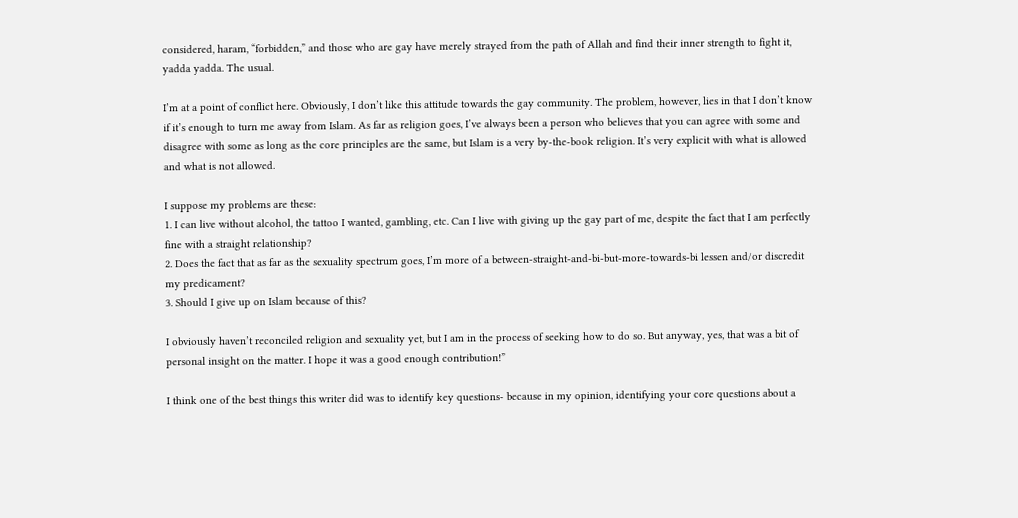considered, haram, “forbidden,” and those who are gay have merely strayed from the path of Allah and find their inner strength to fight it, yadda yadda. The usual.

I’m at a point of conflict here. Obviously, I don’t like this attitude towards the gay community. The problem, however, lies in that I don’t know if it’s enough to turn me away from Islam. As far as religion goes, I’ve always been a person who believes that you can agree with some and disagree with some as long as the core principles are the same, but Islam is a very by-the-book religion. It’s very explicit with what is allowed and what is not allowed.

I suppose my problems are these:
1. I can live without alcohol, the tattoo I wanted, gambling, etc. Can I live with giving up the gay part of me, despite the fact that I am perfectly fine with a straight relationship?
2. Does the fact that as far as the sexuality spectrum goes, I’m more of a between-straight-and-bi-but-more-towards-bi lessen and/or discredit my predicament?
3. Should I give up on Islam because of this?

I obviously haven’t reconciled religion and sexuality yet, but I am in the process of seeking how to do so. But anyway, yes, that was a bit of personal insight on the matter. I hope it was a good enough contribution!”

I think one of the best things this writer did was to identify key questions- because in my opinion, identifying your core questions about a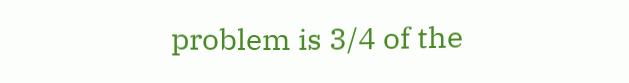problem is 3/4 of the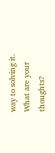way to solving it.  What are your thoughts?